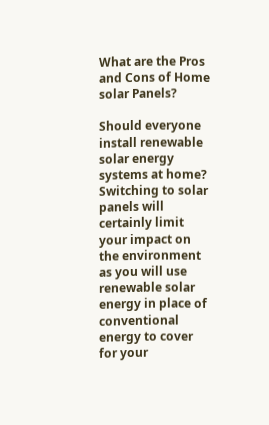What are the Pros and Cons of Home solar Panels?

Should everyone install renewable solar energy systems at home? Switching to solar panels will certainly limit your impact on the environment as you will use renewable solar energy in place of conventional energy to cover for your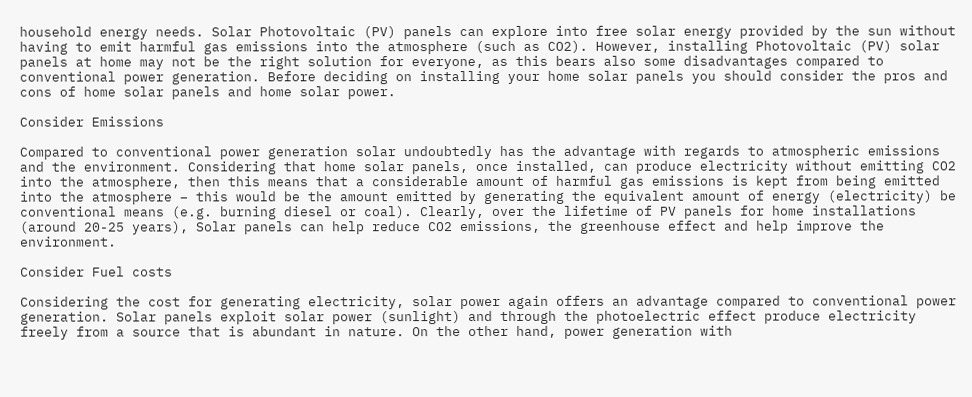household energy needs. Solar Photovoltaic (PV) panels can explore into free solar energy provided by the sun without having to emit harmful gas emissions into the atmosphere (such as CO2). However, installing Photovoltaic (PV) solar panels at home may not be the right solution for everyone, as this bears also some disadvantages compared to conventional power generation. Before deciding on installing your home solar panels you should consider the pros and cons of home solar panels and home solar power.

Consider Emissions

Compared to conventional power generation solar undoubtedly has the advantage with regards to atmospheric emissions and the environment. Considering that home solar panels, once installed, can produce electricity without emitting CO2 into the atmosphere, then this means that a considerable amount of harmful gas emissions is kept from being emitted into the atmosphere – this would be the amount emitted by generating the equivalent amount of energy (electricity) be conventional means (e.g. burning diesel or coal). Clearly, over the lifetime of PV panels for home installations (around 20-25 years), Solar panels can help reduce CO2 emissions, the greenhouse effect and help improve the environment.

Consider Fuel costs

Considering the cost for generating electricity, solar power again offers an advantage compared to conventional power generation. Solar panels exploit solar power (sunlight) and through the photoelectric effect produce electricity freely from a source that is abundant in nature. On the other hand, power generation with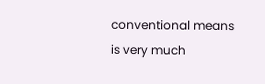conventional means is very much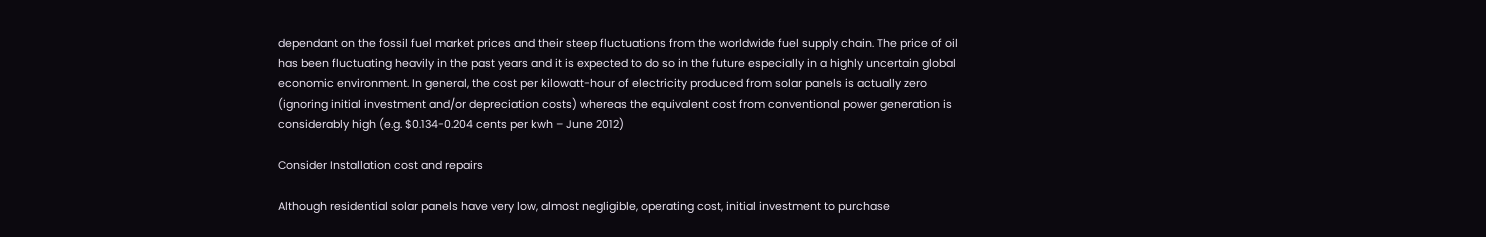dependant on the fossil fuel market prices and their steep fluctuations from the worldwide fuel supply chain. The price of oil has been fluctuating heavily in the past years and it is expected to do so in the future especially in a highly uncertain global economic environment. In general, the cost per kilowatt-hour of electricity produced from solar panels is actually zero (ignoring initial investment and/or depreciation costs) whereas the equivalent cost from conventional power generation is considerably high (e.g. $0.134-0.204 cents per kwh – June 2012)

Consider Installation cost and repairs

Although residential solar panels have very low, almost negligible, operating cost, initial investment to purchase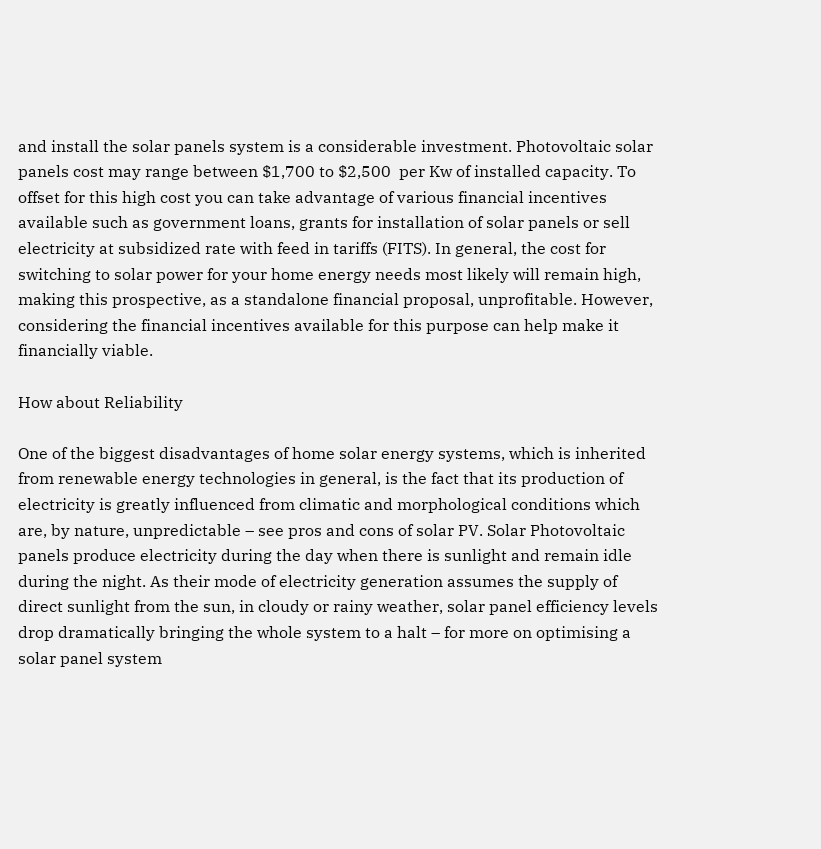and install the solar panels system is a considerable investment. Photovoltaic solar panels cost may range between $1,700 to $2,500  per Kw of installed capacity. To offset for this high cost you can take advantage of various financial incentives available such as government loans, grants for installation of solar panels or sell electricity at subsidized rate with feed in tariffs (FITS). In general, the cost for switching to solar power for your home energy needs most likely will remain high, making this prospective, as a standalone financial proposal, unprofitable. However, considering the financial incentives available for this purpose can help make it financially viable.

How about Reliability

One of the biggest disadvantages of home solar energy systems, which is inherited from renewable energy technologies in general, is the fact that its production of electricity is greatly influenced from climatic and morphological conditions which are, by nature, unpredictable – see pros and cons of solar PV. Solar Photovoltaic panels produce electricity during the day when there is sunlight and remain idle during the night. As their mode of electricity generation assumes the supply of direct sunlight from the sun, in cloudy or rainy weather, solar panel efficiency levels drop dramatically bringing the whole system to a halt – for more on optimising a solar panel system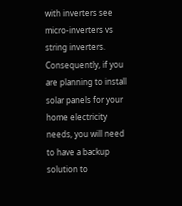with inverters see micro-inverters vs string inverters. Consequently, if you are planning to install solar panels for your home electricity needs, you will need to have a backup solution to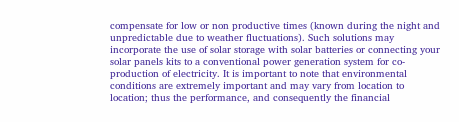compensate for low or non productive times (known during the night and unpredictable due to weather fluctuations). Such solutions may incorporate the use of solar storage with solar batteries or connecting your solar panels kits to a conventional power generation system for co-production of electricity. It is important to note that environmental conditions are extremely important and may vary from location to location; thus the performance, and consequently the financial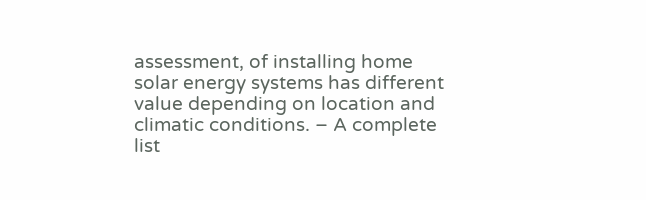assessment, of installing home solar energy systems has different value depending on location and climatic conditions. – A complete list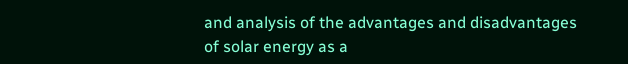and analysis of the advantages and disadvantages of solar energy as a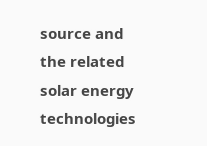source and the related solar energy technologies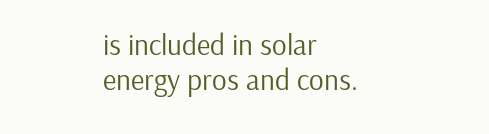is included in solar energy pros and cons.